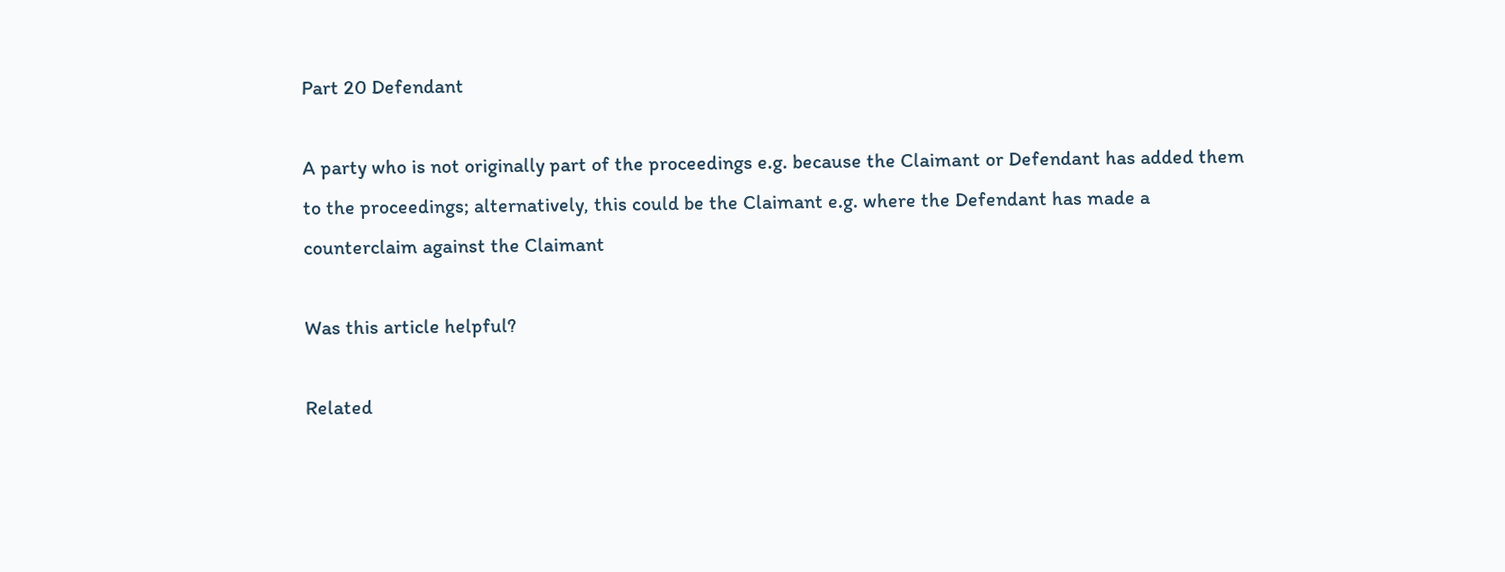Part 20 Defendant

A party who is not originally part of the proceedings e.g. because the Claimant or Defendant has added them to the proceedings; alternatively, this could be the Claimant e.g. where the Defendant has made a counterclaim against the Claimant

Was this article helpful?

Related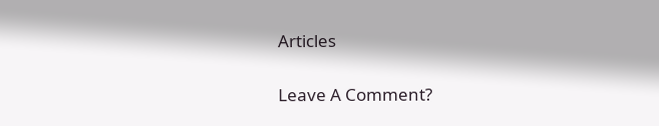Articles

Leave A Comment?